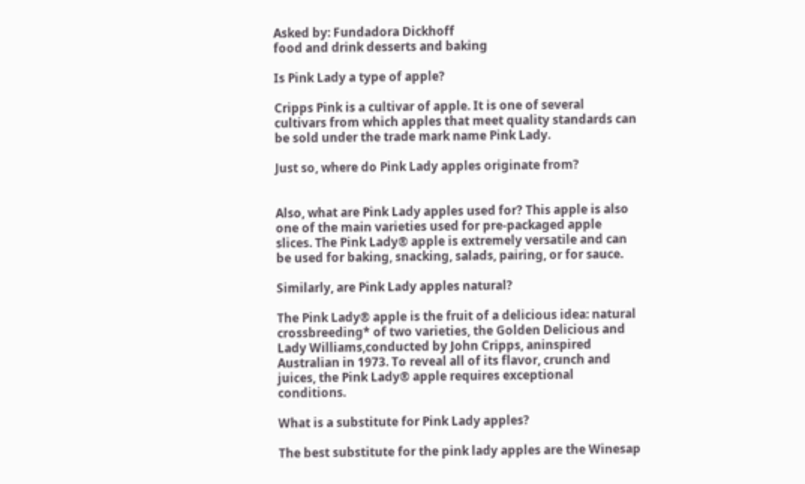Asked by: Fundadora Dickhoff
food and drink desserts and baking

Is Pink Lady a type of apple?

Cripps Pink is a cultivar of apple. It is one of several cultivars from which apples that meet quality standards can be sold under the trade mark name Pink Lady.

Just so, where do Pink Lady apples originate from?


Also, what are Pink Lady apples used for? This apple is also one of the main varieties used for pre-packaged apple slices. The Pink Lady® apple is extremely versatile and can be used for baking, snacking, salads, pairing, or for sauce.

Similarly, are Pink Lady apples natural?

The Pink Lady® apple is the fruit of a delicious idea: natural crossbreeding* of two varieties, the Golden Delicious and Lady Williams,conducted by John Cripps, aninspired Australian in 1973. To reveal all of its flavor, crunch and juices, the Pink Lady® apple requires exceptional conditions.

What is a substitute for Pink Lady apples?

The best substitute for the pink lady apples are the Winesap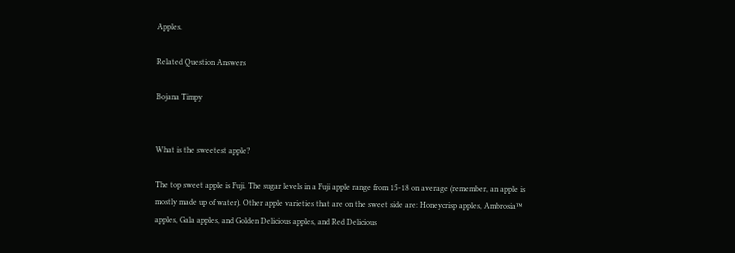Apples.

Related Question Answers

Bojana Timpy


What is the sweetest apple?

The top sweet apple is Fuji. The sugar levels in a Fuji apple range from 15-18 on average (remember, an apple is mostly made up of water). Other apple varieties that are on the sweet side are: Honeycrisp apples, Ambrosia™ apples, Gala apples, and Golden Delicious apples, and Red Delicious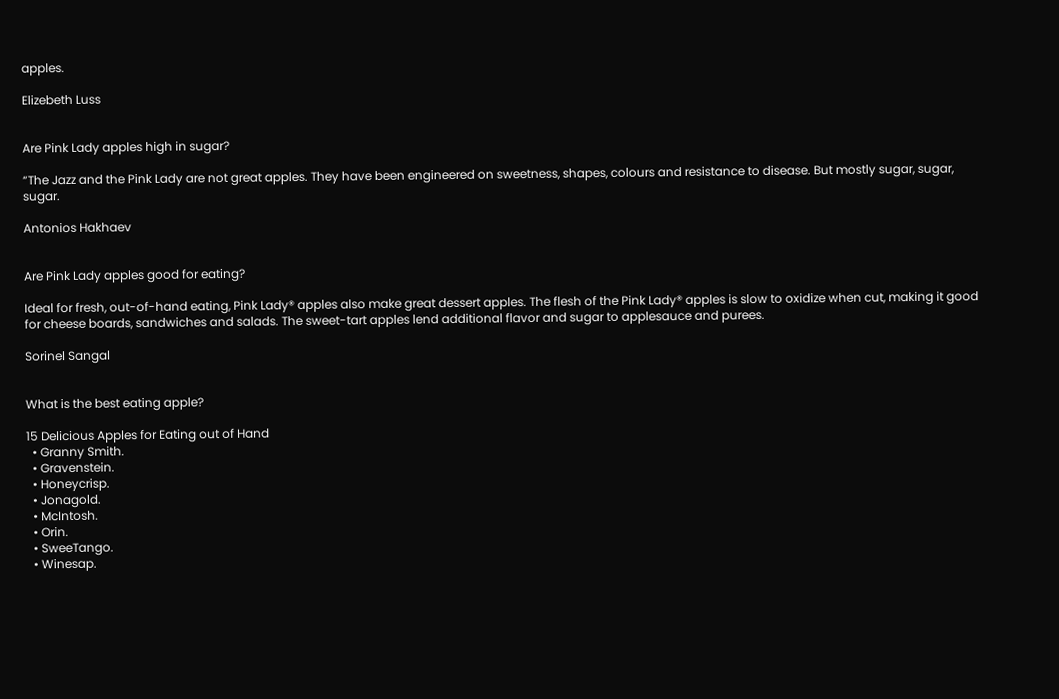apples.

Elizebeth Luss


Are Pink Lady apples high in sugar?

“The Jazz and the Pink Lady are not great apples. They have been engineered on sweetness, shapes, colours and resistance to disease. But mostly sugar, sugar, sugar.

Antonios Hakhaev


Are Pink Lady apples good for eating?

Ideal for fresh, out-of-hand eating, Pink Lady® apples also make great dessert apples. The flesh of the Pink Lady® apples is slow to oxidize when cut, making it good for cheese boards, sandwiches and salads. The sweet-tart apples lend additional flavor and sugar to applesauce and purees.

Sorinel Sangal


What is the best eating apple?

15 Delicious Apples for Eating out of Hand
  • Granny Smith.
  • Gravenstein.
  • Honeycrisp.
  • Jonagold.
  • McIntosh.
  • Orin.
  • SweeTango.
  • Winesap.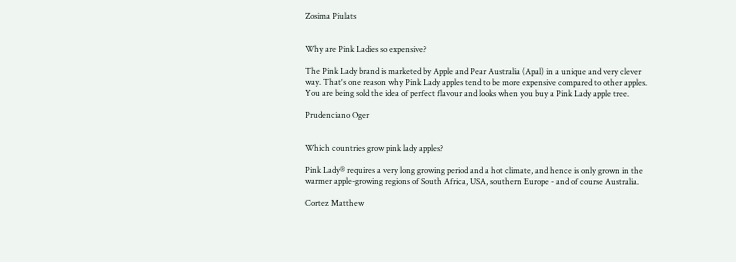Zosima Piulats


Why are Pink Ladies so expensive?

The Pink Lady brand is marketed by Apple and Pear Australia (Apal) in a unique and very clever way. That's one reason why Pink Lady apples tend to be more expensive compared to other apples. You are being sold the idea of perfect flavour and looks when you buy a Pink Lady apple tree.

Prudenciano Oger


Which countries grow pink lady apples?

Pink Lady® requires a very long growing period and a hot climate, and hence is only grown in the warmer apple-growing regions of South Africa, USA, southern Europe - and of course Australia.

Cortez Matthew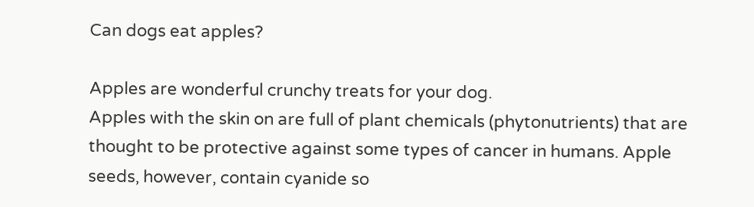Can dogs eat apples?

Apples are wonderful crunchy treats for your dog.
Apples with the skin on are full of plant chemicals (phytonutrients) that are thought to be protective against some types of cancer in humans. Apple seeds, however, contain cyanide so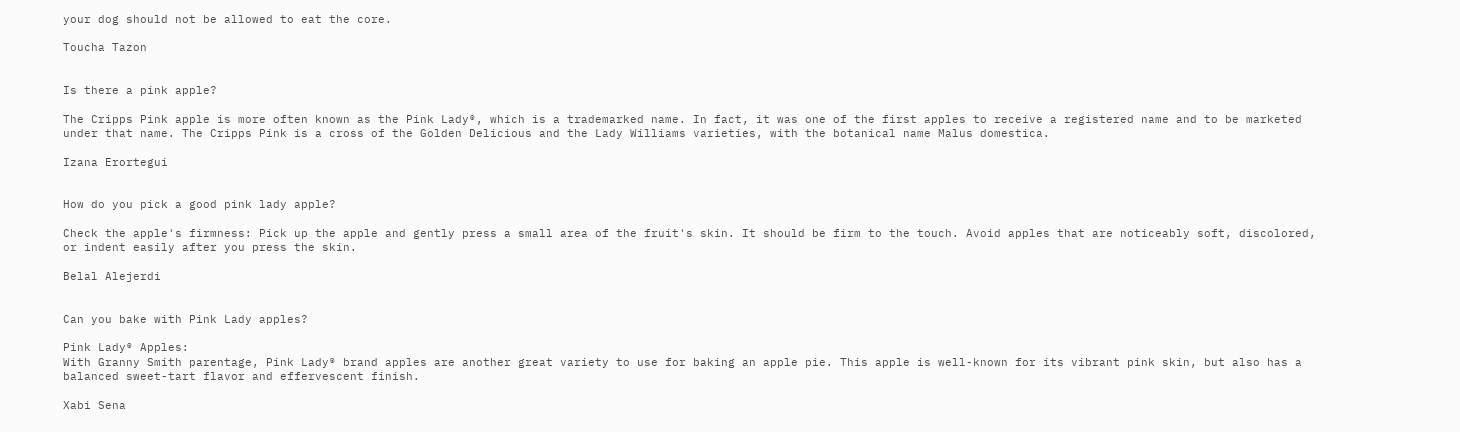your dog should not be allowed to eat the core.

Toucha Tazon


Is there a pink apple?

The Cripps Pink apple is more often known as the Pink Lady®, which is a trademarked name. In fact, it was one of the first apples to receive a registered name and to be marketed under that name. The Cripps Pink is a cross of the Golden Delicious and the Lady Williams varieties, with the botanical name Malus domestica.

Izana Erortegui


How do you pick a good pink lady apple?

Check the apple's firmness: Pick up the apple and gently press a small area of the fruit's skin. It should be firm to the touch. Avoid apples that are noticeably soft, discolored, or indent easily after you press the skin.

Belal Alejerdi


Can you bake with Pink Lady apples?

Pink Lady® Apples:
With Granny Smith parentage, Pink Lady® brand apples are another great variety to use for baking an apple pie. This apple is well-known for its vibrant pink skin, but also has a balanced sweet-tart flavor and effervescent finish.

Xabi Sena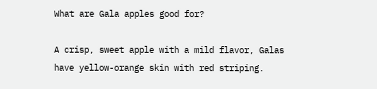What are Gala apples good for?

A crisp, sweet apple with a mild flavor, Galas have yellow-orange skin with red striping.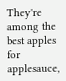They're among the best apples for applesauce,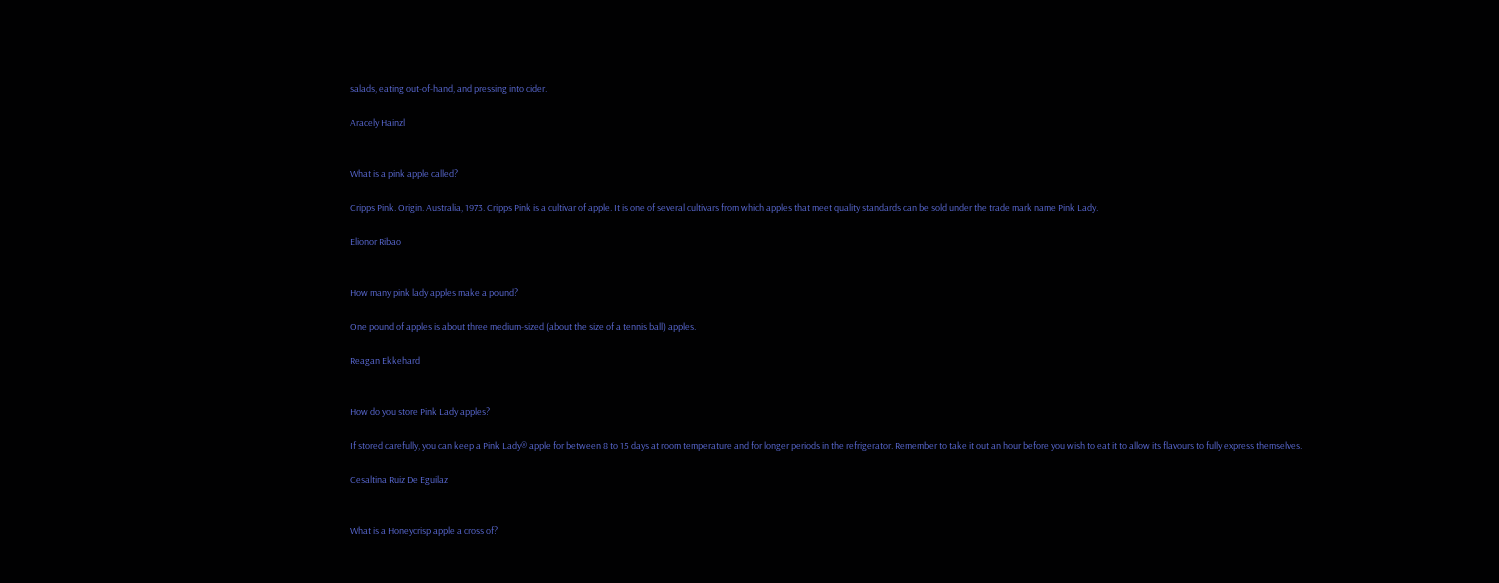salads, eating out-of-hand, and pressing into cider.

Aracely Hainzl


What is a pink apple called?

Cripps Pink. Origin. Australia, 1973. Cripps Pink is a cultivar of apple. It is one of several cultivars from which apples that meet quality standards can be sold under the trade mark name Pink Lady.

Elionor Ribao


How many pink lady apples make a pound?

One pound of apples is about three medium-sized (about the size of a tennis ball) apples.

Reagan Ekkehard


How do you store Pink Lady apples?

If stored carefully, you can keep a Pink Lady® apple for between 8 to 15 days at room temperature and for longer periods in the refrigerator. Remember to take it out an hour before you wish to eat it to allow its flavours to fully express themselves.

Cesaltina Ruiz De Eguilaz


What is a Honeycrisp apple a cross of?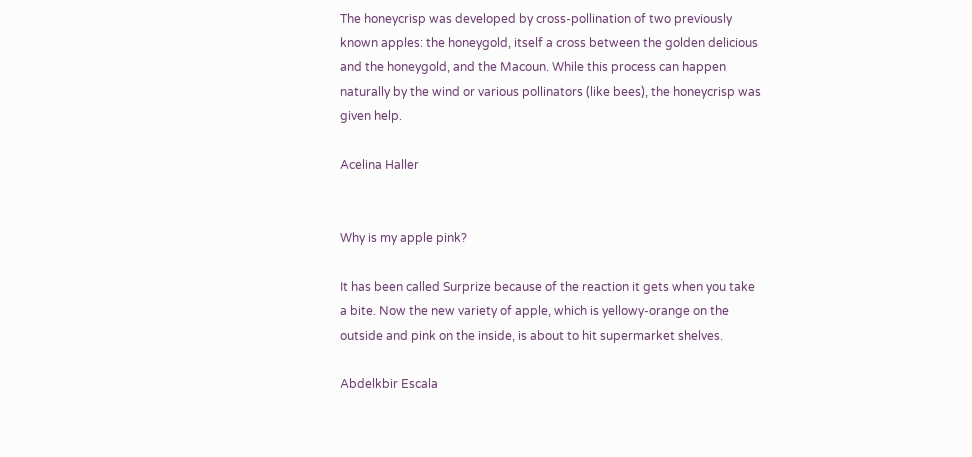The honeycrisp was developed by cross-pollination of two previously known apples: the honeygold, itself a cross between the golden delicious and the honeygold, and the Macoun. While this process can happen naturally by the wind or various pollinators (like bees), the honeycrisp was given help.

Acelina Haller


Why is my apple pink?

It has been called Surprize because of the reaction it gets when you take a bite. Now the new variety of apple, which is yellowy-orange on the outside and pink on the inside, is about to hit supermarket shelves.

Abdelkbir Escala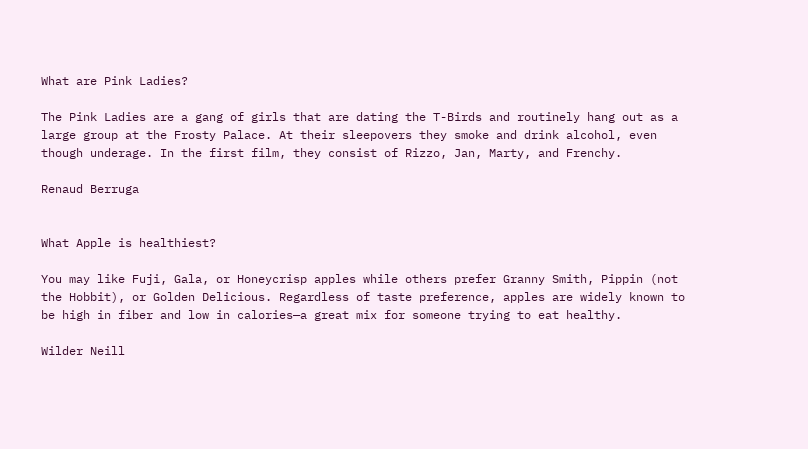What are Pink Ladies?

The Pink Ladies are a gang of girls that are dating the T-Birds and routinely hang out as a large group at the Frosty Palace. At their sleepovers they smoke and drink alcohol, even though underage. In the first film, they consist of Rizzo, Jan, Marty, and Frenchy.

Renaud Berruga


What Apple is healthiest?

You may like Fuji, Gala, or Honeycrisp apples while others prefer Granny Smith, Pippin (not the Hobbit), or Golden Delicious. Regardless of taste preference, apples are widely known to be high in fiber and low in calories—a great mix for someone trying to eat healthy.

Wilder Neill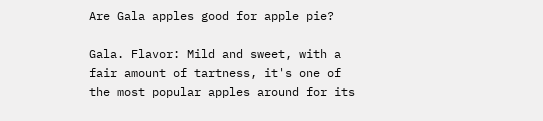Are Gala apples good for apple pie?

Gala. Flavor: Mild and sweet, with a fair amount of tartness, it's one of the most popular apples around for its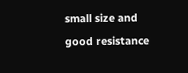small size and good resistance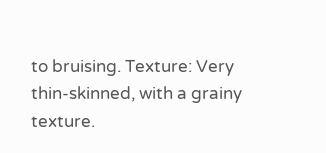to bruising. Texture: Very thin-skinned, with a grainy texture.